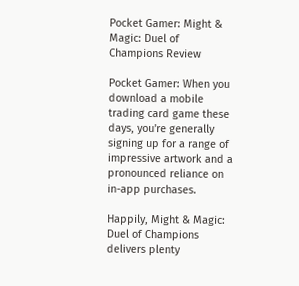Pocket Gamer: Might & Magic: Duel of Champions Review

Pocket Gamer: When you download a mobile trading card game these days, you're generally signing up for a range of impressive artwork and a pronounced reliance on in-app purchases.

Happily, Might & Magic: Duel of Champions delivers plenty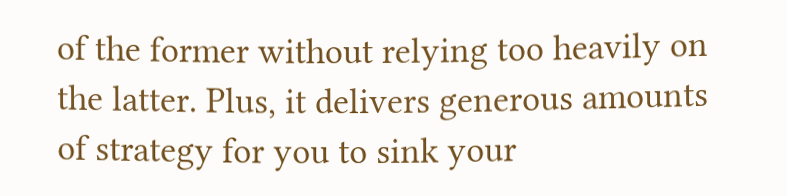of the former without relying too heavily on the latter. Plus, it delivers generous amounts of strategy for you to sink your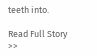teeth into.

Read Full Story >>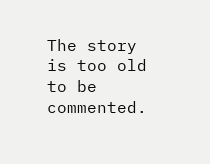The story is too old to be commented.